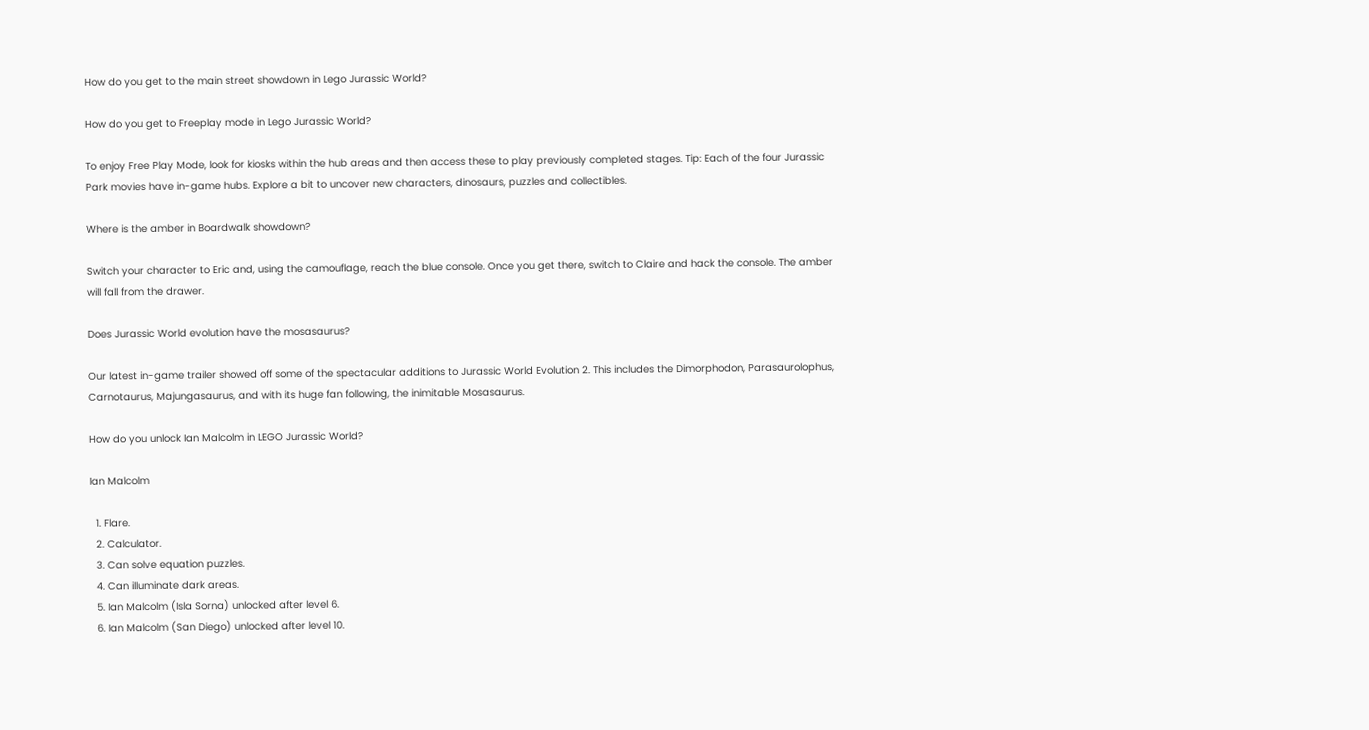How do you get to the main street showdown in Lego Jurassic World?

How do you get to Freeplay mode in Lego Jurassic World?

To enjoy Free Play Mode, look for kiosks within the hub areas and then access these to play previously completed stages. Tip: Each of the four Jurassic Park movies have in-game hubs. Explore a bit to uncover new characters, dinosaurs, puzzles and collectibles.

Where is the amber in Boardwalk showdown?

Switch your character to Eric and, using the camouflage, reach the blue console. Once you get there, switch to Claire and hack the console. The amber will fall from the drawer.

Does Jurassic World evolution have the mosasaurus?

Our latest in-game trailer showed off some of the spectacular additions to Jurassic World Evolution 2. This includes the Dimorphodon, Parasaurolophus, Carnotaurus, Majungasaurus, and with its huge fan following, the inimitable Mosasaurus.

How do you unlock Ian Malcolm in LEGO Jurassic World?

Ian Malcolm

  1. Flare.
  2. Calculator.
  3. Can solve equation puzzles.
  4. Can illuminate dark areas.
  5. Ian Malcolm (Isla Sorna) unlocked after level 6.
  6. Ian Malcolm (San Diego) unlocked after level 10.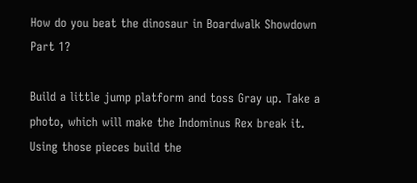How do you beat the dinosaur in Boardwalk Showdown Part 1?

Build a little jump platform and toss Gray up. Take a photo, which will make the Indominus Rex break it. Using those pieces build the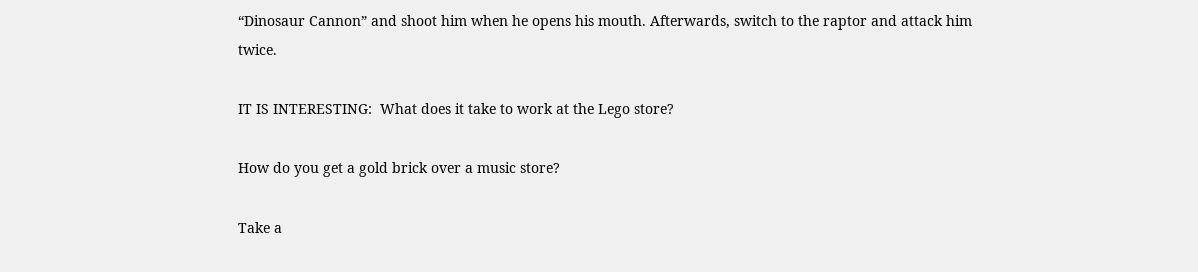“Dinosaur Cannon” and shoot him when he opens his mouth. Afterwards, switch to the raptor and attack him twice.

IT IS INTERESTING:  What does it take to work at the Lego store?

How do you get a gold brick over a music store?

Take a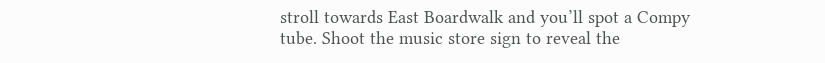stroll towards East Boardwalk and you’ll spot a Compy tube. Shoot the music store sign to reveal the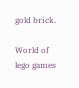gold brick.

World of lego games